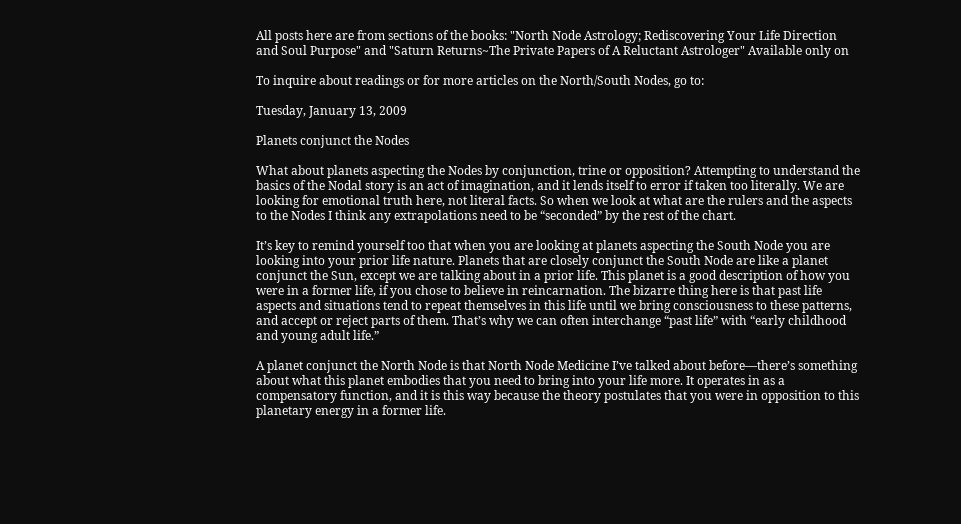All posts here are from sections of the books: "North Node Astrology; Rediscovering Your Life Direction and Soul Purpose" and "Saturn Returns~The Private Papers of A Reluctant Astrologer" Available only on

To inquire about readings or for more articles on the North/South Nodes, go to:

Tuesday, January 13, 2009

Planets conjunct the Nodes

What about planets aspecting the Nodes by conjunction, trine or opposition? Attempting to understand the basics of the Nodal story is an act of imagination, and it lends itself to error if taken too literally. We are looking for emotional truth here, not literal facts. So when we look at what are the rulers and the aspects to the Nodes I think any extrapolations need to be “seconded” by the rest of the chart.

It’s key to remind yourself too that when you are looking at planets aspecting the South Node you are looking into your prior life nature. Planets that are closely conjunct the South Node are like a planet conjunct the Sun, except we are talking about in a prior life. This planet is a good description of how you were in a former life, if you chose to believe in reincarnation. The bizarre thing here is that past life aspects and situations tend to repeat themselves in this life until we bring consciousness to these patterns, and accept or reject parts of them. That’s why we can often interchange “past life” with “early childhood and young adult life.”

A planet conjunct the North Node is that North Node Medicine I’ve talked about before—there’s something about what this planet embodies that you need to bring into your life more. It operates in as a compensatory function, and it is this way because the theory postulates that you were in opposition to this planetary energy in a former life.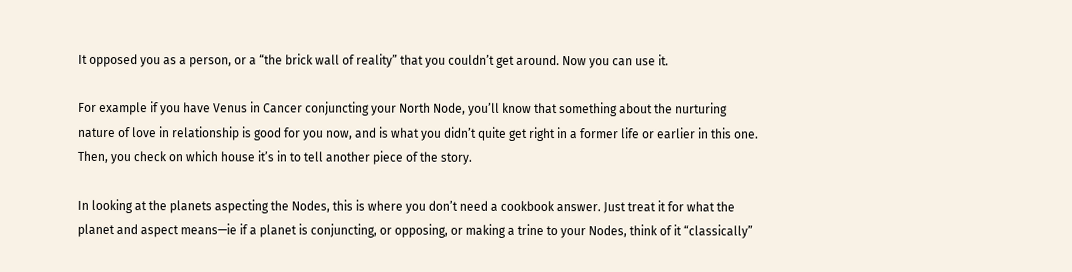It opposed you as a person, or a “the brick wall of reality” that you couldn’t get around. Now you can use it.

For example if you have Venus in Cancer conjuncting your North Node, you’ll know that something about the nurturing nature of love in relationship is good for you now, and is what you didn’t quite get right in a former life or earlier in this one. Then, you check on which house it’s in to tell another piece of the story.

In looking at the planets aspecting the Nodes, this is where you don’t need a cookbook answer. Just treat it for what the planet and aspect means—ie if a planet is conjuncting, or opposing, or making a trine to your Nodes, think of it “classically”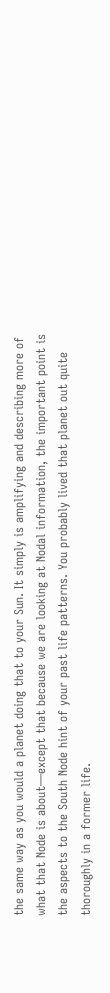the same way as you would a planet doing that to your Sun. It simply is amplifying and describing more of what that Node is about—except that because we are looking at Nodal information, the important point is the aspects to the South Node hint of your past life patterns. You probably lived that planet out quite thoroughly in a former life.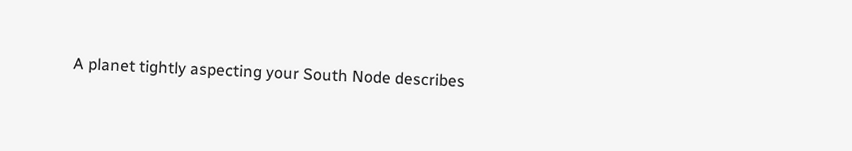A planet tightly aspecting your South Node describes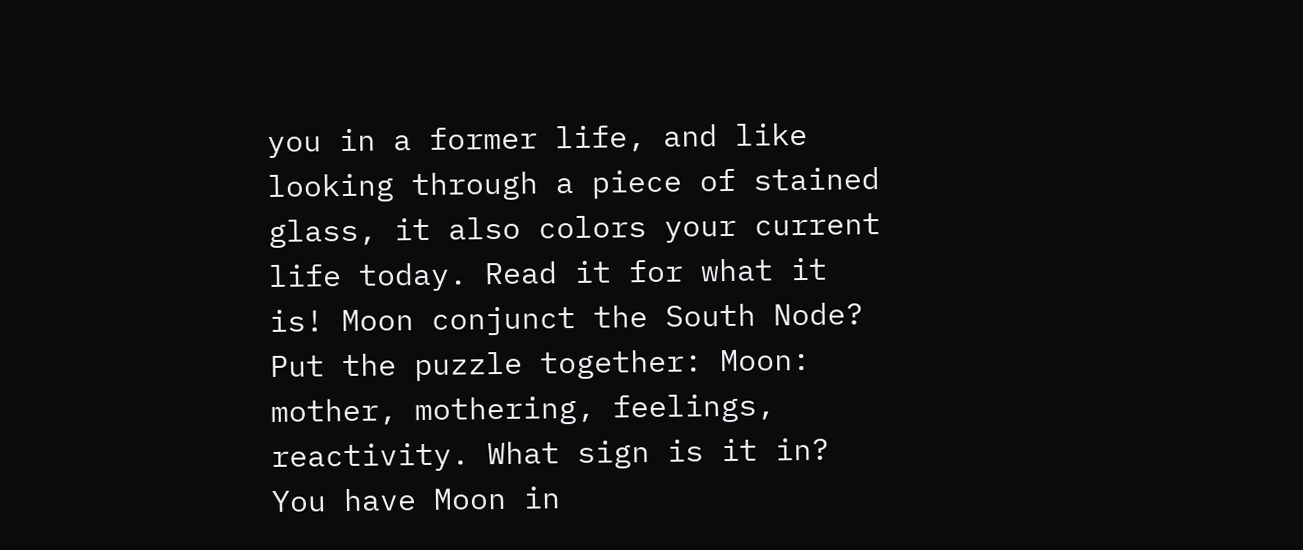you in a former life, and like looking through a piece of stained glass, it also colors your current life today. Read it for what it is! Moon conjunct the South Node? Put the puzzle together: Moon: mother, mothering, feelings, reactivity. What sign is it in? You have Moon in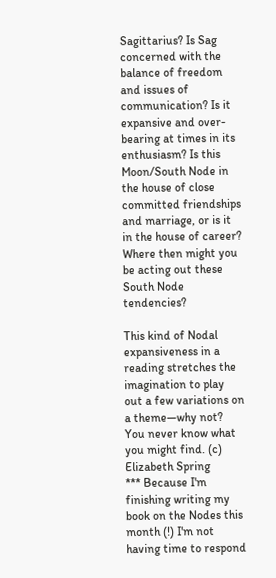Sagittarius? Is Sag concerned with the balance of freedom and issues of communication? Is it expansive and over-bearing at times in its enthusiasm? Is this Moon/South Node in the house of close committed friendships and marriage, or is it in the house of career? Where then might you be acting out these South Node tendencies?

This kind of Nodal expansiveness in a reading stretches the imagination to play out a few variations on a theme—why not? You never know what you might find. (c) Elizabeth Spring
*** Because I'm finishing writing my book on the Nodes this month (!) I'm not having time to respond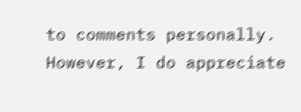to comments personally. However, I do appreciate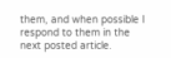them, and when possible I respond to them in the next posted article.